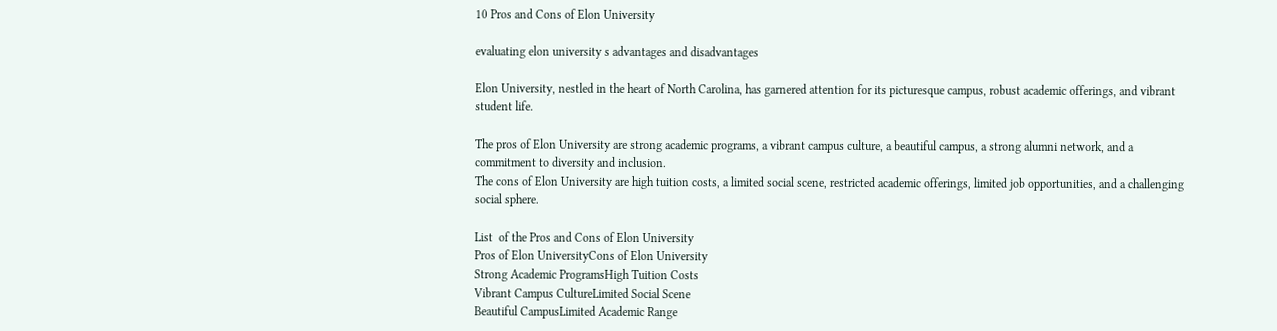10 Pros and Cons of Elon University

evaluating elon university s advantages and disadvantages

Elon University, nestled in the heart of North Carolina, has garnered attention for its picturesque campus, robust academic offerings, and vibrant student life.

The pros of Elon University are strong academic programs, a vibrant campus culture, a beautiful campus, a strong alumni network, and a commitment to diversity and inclusion.
The cons of Elon University are high tuition costs, a limited social scene, restricted academic offerings, limited job opportunities, and a challenging social sphere.

List  of the Pros and Cons of Elon University
Pros of Elon UniversityCons of Elon University
Strong Academic ProgramsHigh Tuition Costs
Vibrant Campus CultureLimited Social Scene
Beautiful CampusLimited Academic Range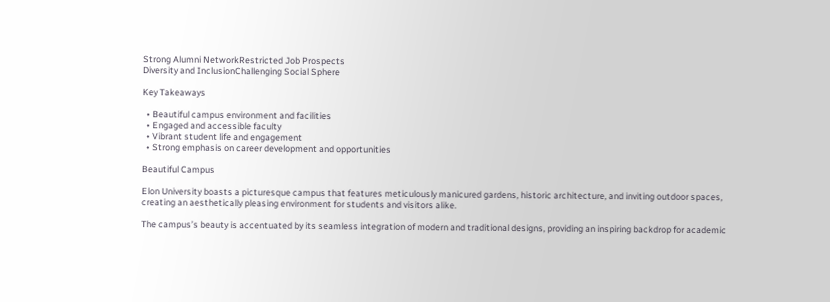Strong Alumni NetworkRestricted Job Prospects
Diversity and InclusionChallenging Social Sphere

Key Takeaways

  • Beautiful campus environment and facilities
  • Engaged and accessible faculty
  • Vibrant student life and engagement
  • Strong emphasis on career development and opportunities

Beautiful Campus

Elon University boasts a picturesque campus that features meticulously manicured gardens, historic architecture, and inviting outdoor spaces, creating an aesthetically pleasing environment for students and visitors alike.

The campus’s beauty is accentuated by its seamless integration of modern and traditional designs, providing an inspiring backdrop for academic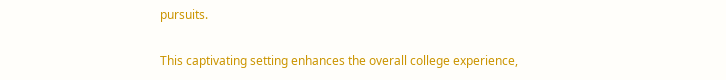pursuits.

This captivating setting enhances the overall college experience,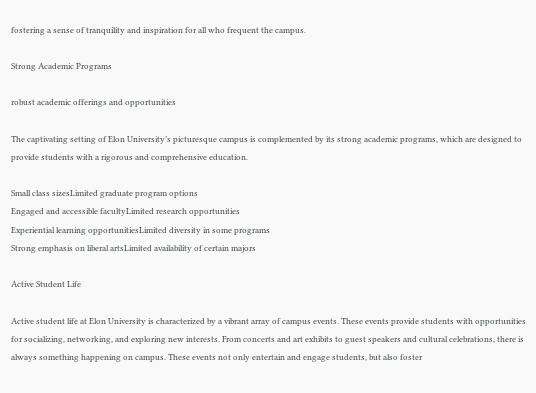fostering a sense of tranquility and inspiration for all who frequent the campus.

Strong Academic Programs

robust academic offerings and opportunities

The captivating setting of Elon University’s picturesque campus is complemented by its strong academic programs, which are designed to provide students with a rigorous and comprehensive education.

Small class sizesLimited graduate program options
Engaged and accessible facultyLimited research opportunities
Experiential learning opportunitiesLimited diversity in some programs
Strong emphasis on liberal artsLimited availability of certain majors

Active Student Life

Active student life at Elon University is characterized by a vibrant array of campus events. These events provide students with opportunities for socializing, networking, and exploring new interests. From concerts and art exhibits to guest speakers and cultural celebrations, there is always something happening on campus. These events not only entertain and engage students, but also foster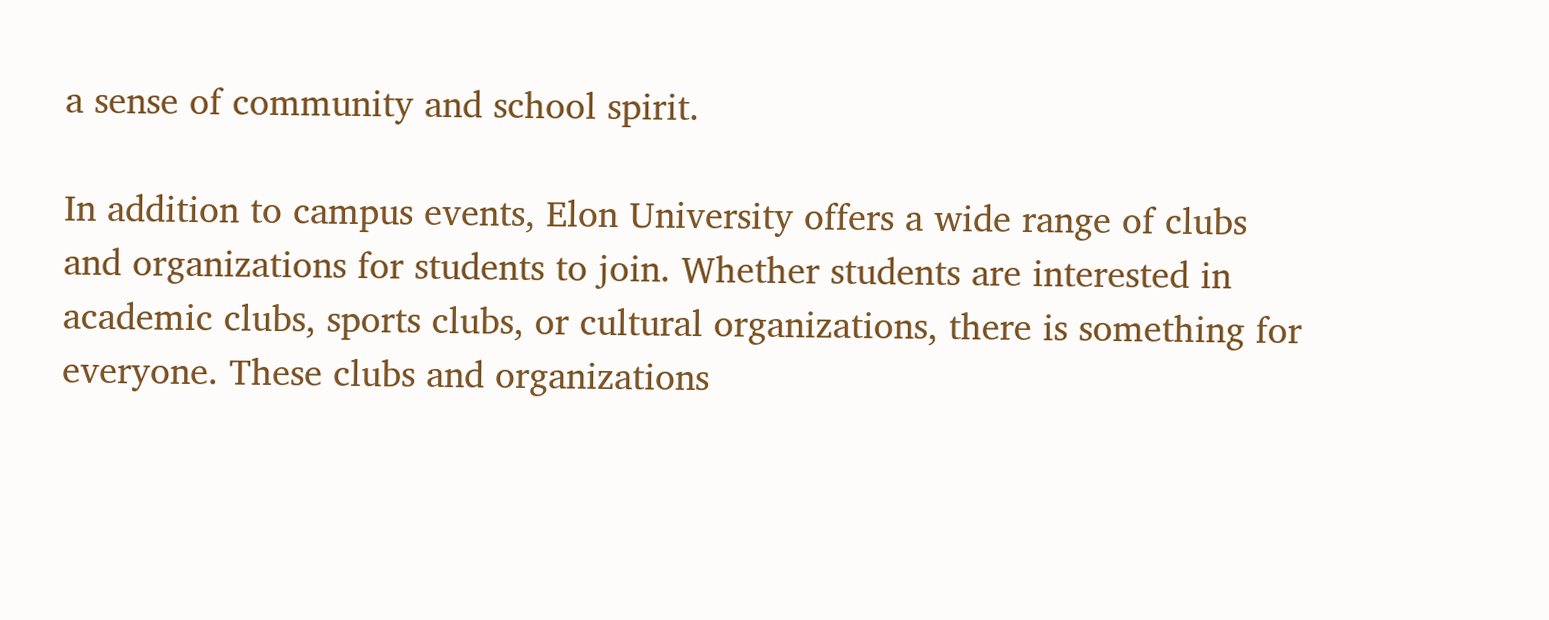a sense of community and school spirit.

In addition to campus events, Elon University offers a wide range of clubs and organizations for students to join. Whether students are interested in academic clubs, sports clubs, or cultural organizations, there is something for everyone. These clubs and organizations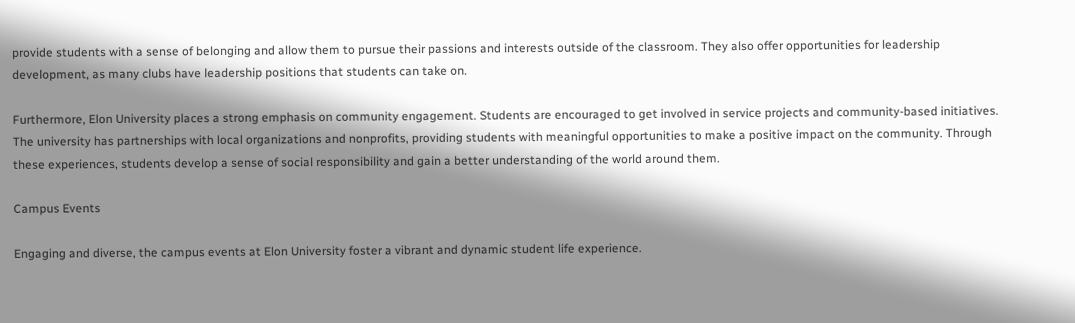provide students with a sense of belonging and allow them to pursue their passions and interests outside of the classroom. They also offer opportunities for leadership development, as many clubs have leadership positions that students can take on.

Furthermore, Elon University places a strong emphasis on community engagement. Students are encouraged to get involved in service projects and community-based initiatives. The university has partnerships with local organizations and nonprofits, providing students with meaningful opportunities to make a positive impact on the community. Through these experiences, students develop a sense of social responsibility and gain a better understanding of the world around them.

Campus Events

Engaging and diverse, the campus events at Elon University foster a vibrant and dynamic student life experience.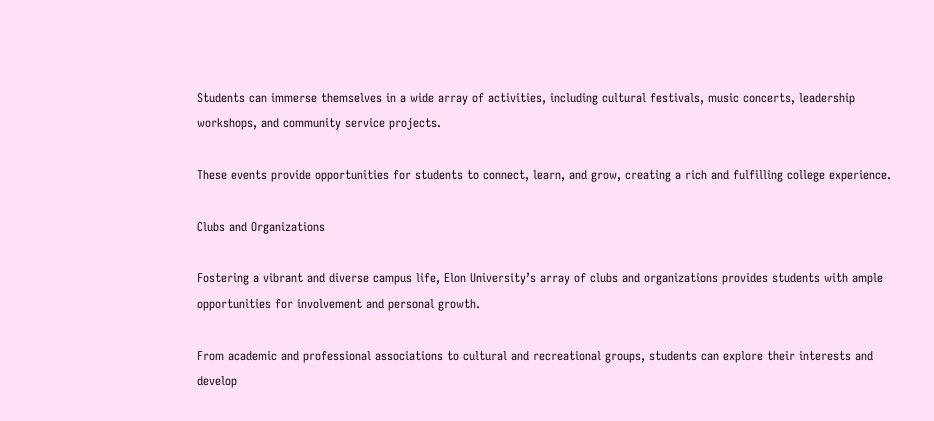Students can immerse themselves in a wide array of activities, including cultural festivals, music concerts, leadership workshops, and community service projects.

These events provide opportunities for students to connect, learn, and grow, creating a rich and fulfilling college experience.

Clubs and Organizations

Fostering a vibrant and diverse campus life, Elon University’s array of clubs and organizations provides students with ample opportunities for involvement and personal growth.

From academic and professional associations to cultural and recreational groups, students can explore their interests and develop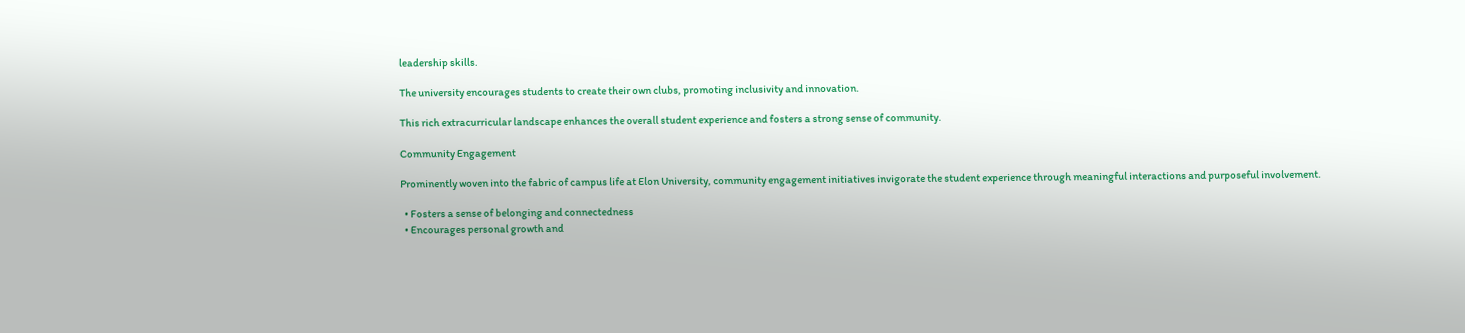leadership skills.

The university encourages students to create their own clubs, promoting inclusivity and innovation.

This rich extracurricular landscape enhances the overall student experience and fosters a strong sense of community.

Community Engagement

Prominently woven into the fabric of campus life at Elon University, community engagement initiatives invigorate the student experience through meaningful interactions and purposeful involvement.

  • Fosters a sense of belonging and connectedness
  • Encourages personal growth and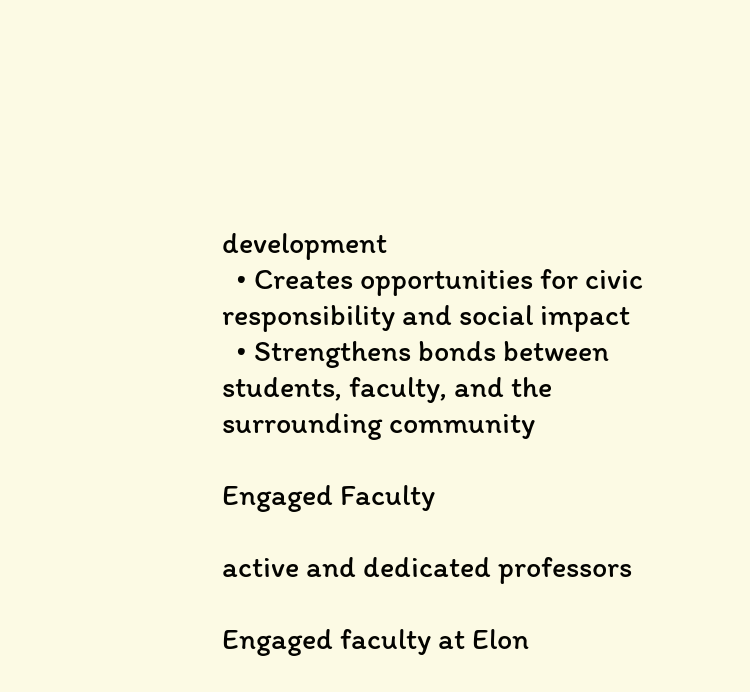development
  • Creates opportunities for civic responsibility and social impact
  • Strengthens bonds between students, faculty, and the surrounding community

Engaged Faculty

active and dedicated professors

Engaged faculty at Elon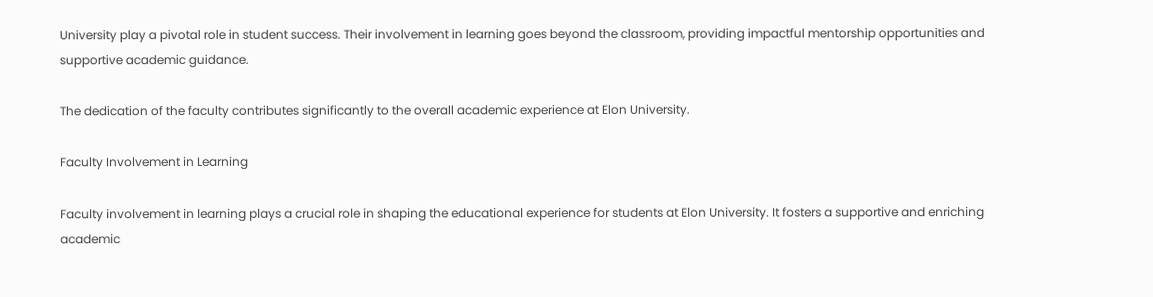University play a pivotal role in student success. Their involvement in learning goes beyond the classroom, providing impactful mentorship opportunities and supportive academic guidance.

The dedication of the faculty contributes significantly to the overall academic experience at Elon University.

Faculty Involvement in Learning

Faculty involvement in learning plays a crucial role in shaping the educational experience for students at Elon University. It fosters a supportive and enriching academic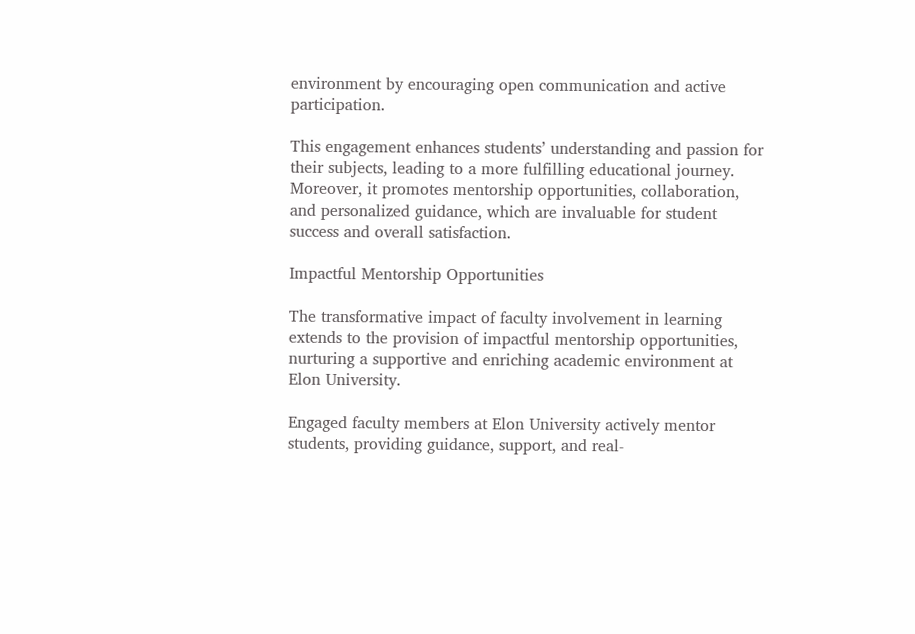environment by encouraging open communication and active participation.

This engagement enhances students’ understanding and passion for their subjects, leading to a more fulfilling educational journey. Moreover, it promotes mentorship opportunities, collaboration, and personalized guidance, which are invaluable for student success and overall satisfaction.

Impactful Mentorship Opportunities

The transformative impact of faculty involvement in learning extends to the provision of impactful mentorship opportunities, nurturing a supportive and enriching academic environment at Elon University.

Engaged faculty members at Elon University actively mentor students, providing guidance, support, and real-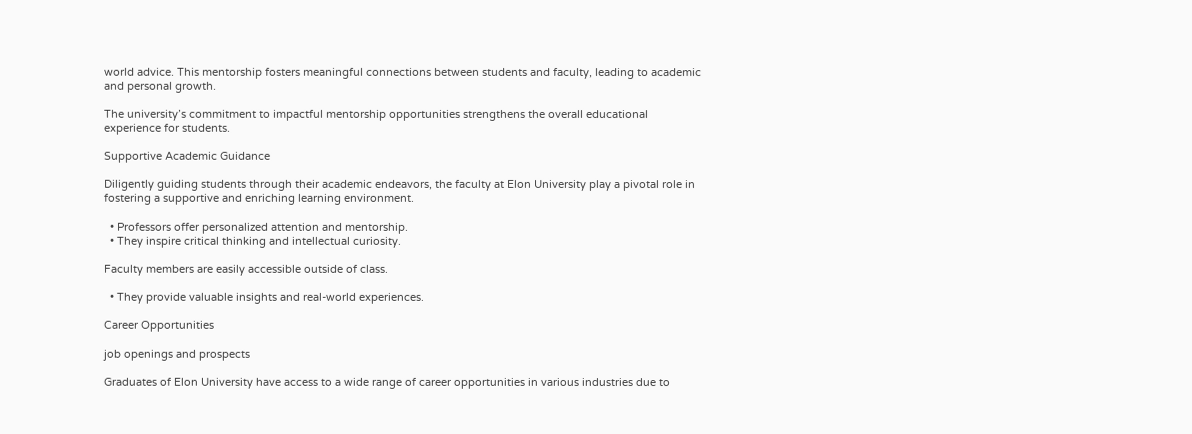world advice. This mentorship fosters meaningful connections between students and faculty, leading to academic and personal growth.

The university’s commitment to impactful mentorship opportunities strengthens the overall educational experience for students.

Supportive Academic Guidance

Diligently guiding students through their academic endeavors, the faculty at Elon University play a pivotal role in fostering a supportive and enriching learning environment.

  • Professors offer personalized attention and mentorship.
  • They inspire critical thinking and intellectual curiosity.

Faculty members are easily accessible outside of class.

  • They provide valuable insights and real-world experiences.

Career Opportunities

job openings and prospects

Graduates of Elon University have access to a wide range of career opportunities in various industries due to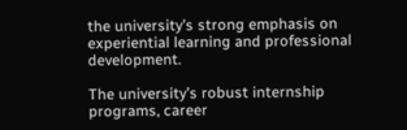the university’s strong emphasis on experiential learning and professional development.

The university’s robust internship programs, career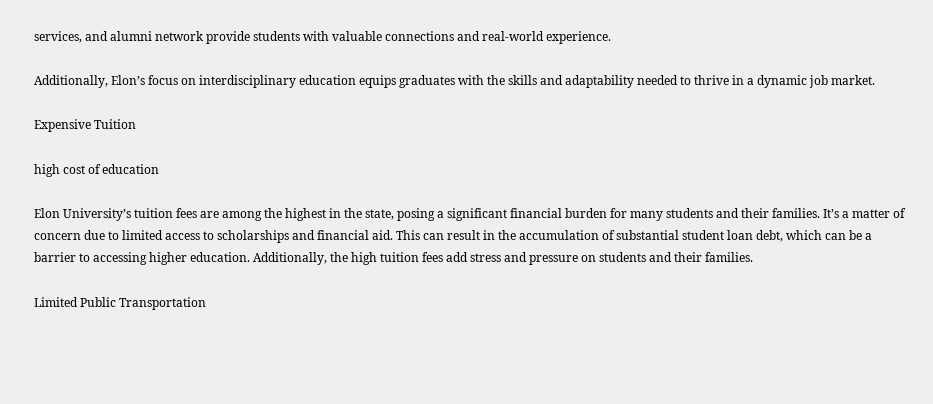services, and alumni network provide students with valuable connections and real-world experience.

Additionally, Elon’s focus on interdisciplinary education equips graduates with the skills and adaptability needed to thrive in a dynamic job market.

Expensive Tuition

high cost of education

Elon University’s tuition fees are among the highest in the state, posing a significant financial burden for many students and their families. It’s a matter of concern due to limited access to scholarships and financial aid. This can result in the accumulation of substantial student loan debt, which can be a barrier to accessing higher education. Additionally, the high tuition fees add stress and pressure on students and their families.

Limited Public Transportation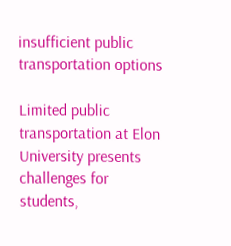insufficient public transportation options

Limited public transportation at Elon University presents challenges for students,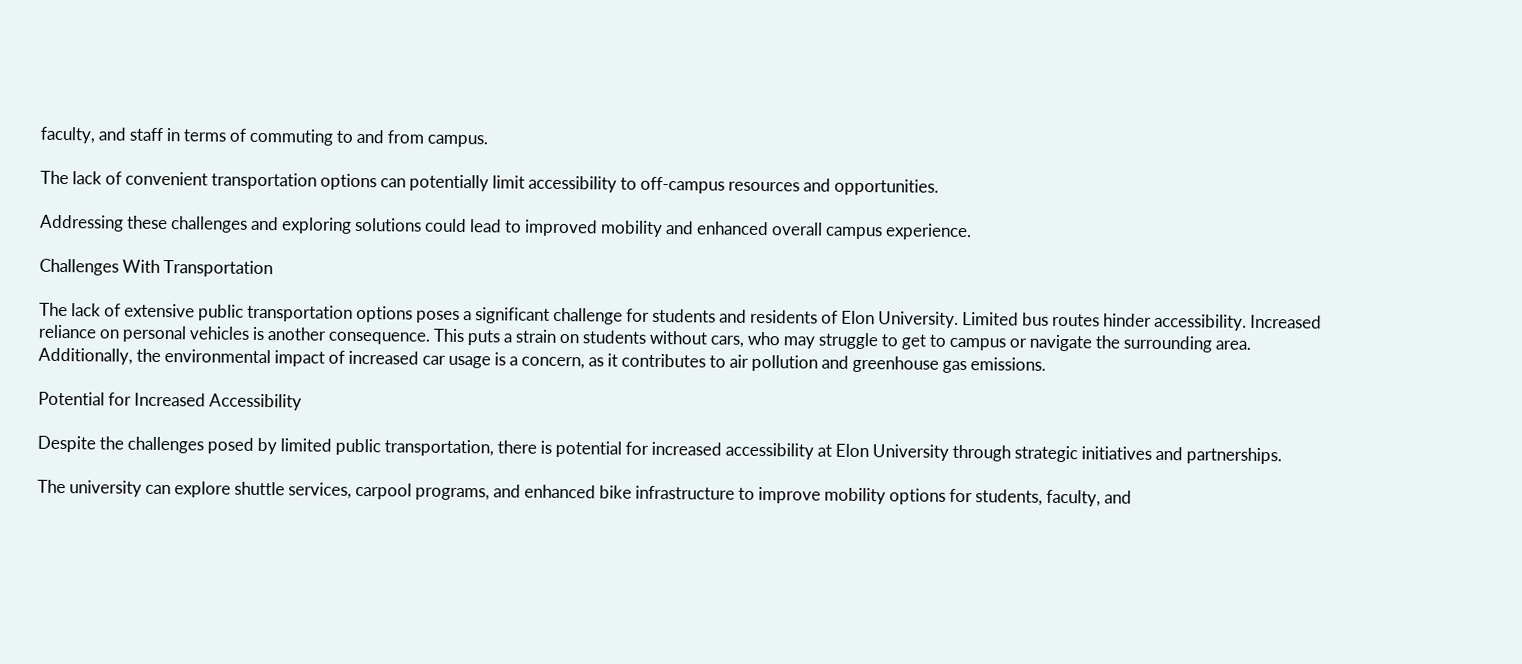faculty, and staff in terms of commuting to and from campus.

The lack of convenient transportation options can potentially limit accessibility to off-campus resources and opportunities.

Addressing these challenges and exploring solutions could lead to improved mobility and enhanced overall campus experience.

Challenges With Transportation

The lack of extensive public transportation options poses a significant challenge for students and residents of Elon University. Limited bus routes hinder accessibility. Increased reliance on personal vehicles is another consequence. This puts a strain on students without cars, who may struggle to get to campus or navigate the surrounding area. Additionally, the environmental impact of increased car usage is a concern, as it contributes to air pollution and greenhouse gas emissions.

Potential for Increased Accessibility

Despite the challenges posed by limited public transportation, there is potential for increased accessibility at Elon University through strategic initiatives and partnerships.

The university can explore shuttle services, carpool programs, and enhanced bike infrastructure to improve mobility options for students, faculty, and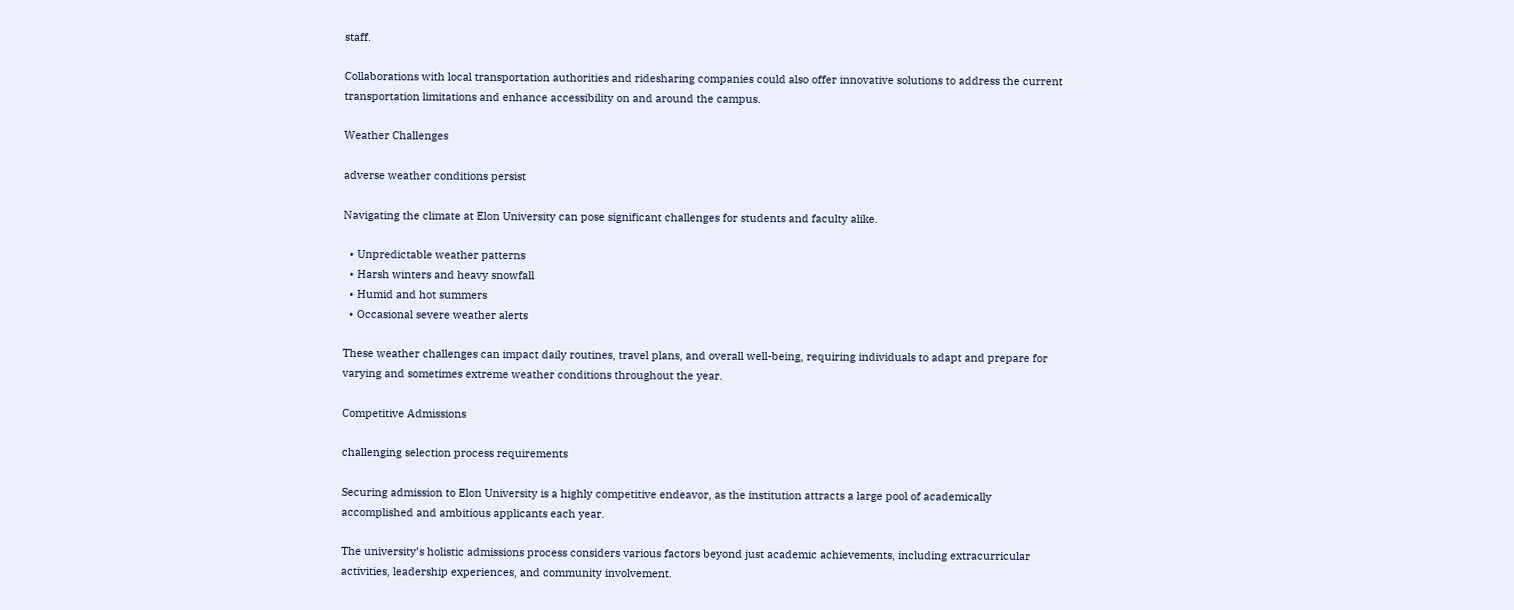staff.

Collaborations with local transportation authorities and ridesharing companies could also offer innovative solutions to address the current transportation limitations and enhance accessibility on and around the campus.

Weather Challenges

adverse weather conditions persist

Navigating the climate at Elon University can pose significant challenges for students and faculty alike.

  • Unpredictable weather patterns
  • Harsh winters and heavy snowfall
  • Humid and hot summers
  • Occasional severe weather alerts

These weather challenges can impact daily routines, travel plans, and overall well-being, requiring individuals to adapt and prepare for varying and sometimes extreme weather conditions throughout the year.

Competitive Admissions

challenging selection process requirements

Securing admission to Elon University is a highly competitive endeavor, as the institution attracts a large pool of academically accomplished and ambitious applicants each year.

The university’s holistic admissions process considers various factors beyond just academic achievements, including extracurricular activities, leadership experiences, and community involvement.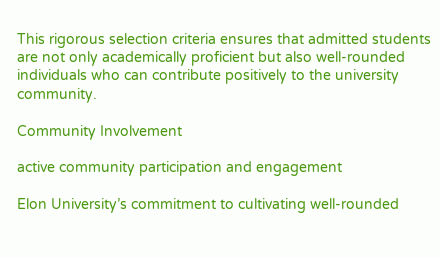This rigorous selection criteria ensures that admitted students are not only academically proficient but also well-rounded individuals who can contribute positively to the university community.

Community Involvement

active community participation and engagement

Elon University’s commitment to cultivating well-rounded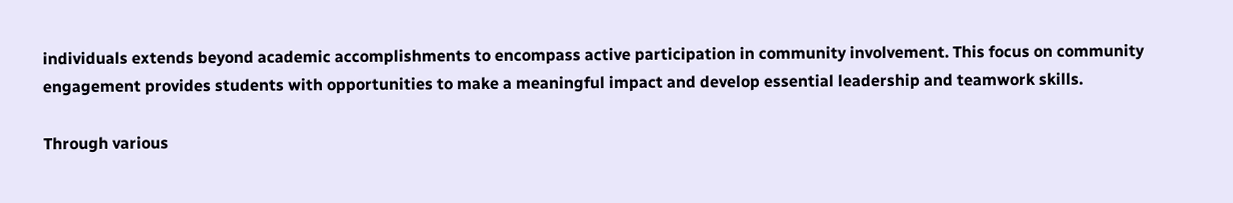individuals extends beyond academic accomplishments to encompass active participation in community involvement. This focus on community engagement provides students with opportunities to make a meaningful impact and develop essential leadership and teamwork skills.

Through various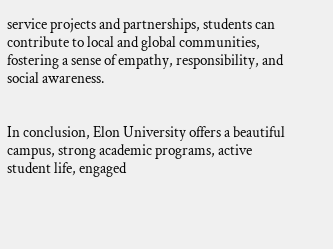service projects and partnerships, students can contribute to local and global communities, fostering a sense of empathy, responsibility, and social awareness.


In conclusion, Elon University offers a beautiful campus, strong academic programs, active student life, engaged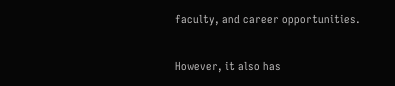faculty, and career opportunities.

However, it also has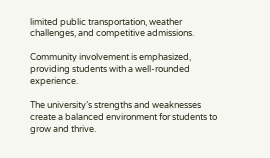limited public transportation, weather challenges, and competitive admissions.

Community involvement is emphasized, providing students with a well-rounded experience.

The university’s strengths and weaknesses create a balanced environment for students to grow and thrive.